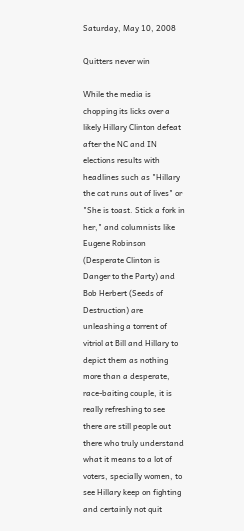Saturday, May 10, 2008

Quitters never win

While the media is chopping its licks over a likely Hillary Clinton defeat after the NC and IN elections results with headlines such as "Hillary the cat runs out of lives" or "She is toast. Stick a fork in her," and columnists like Eugene Robinson (Desperate Clinton is Danger to the Party) and Bob Herbert (Seeds of Destruction) are unleashing a torrent of vitriol at Bill and Hillary to depict them as nothing more than a desperate, race-baiting couple, it is really refreshing to see there are still people out there who truly understand what it means to a lot of voters, specially women, to see Hillary keep on fighting and certainly not quit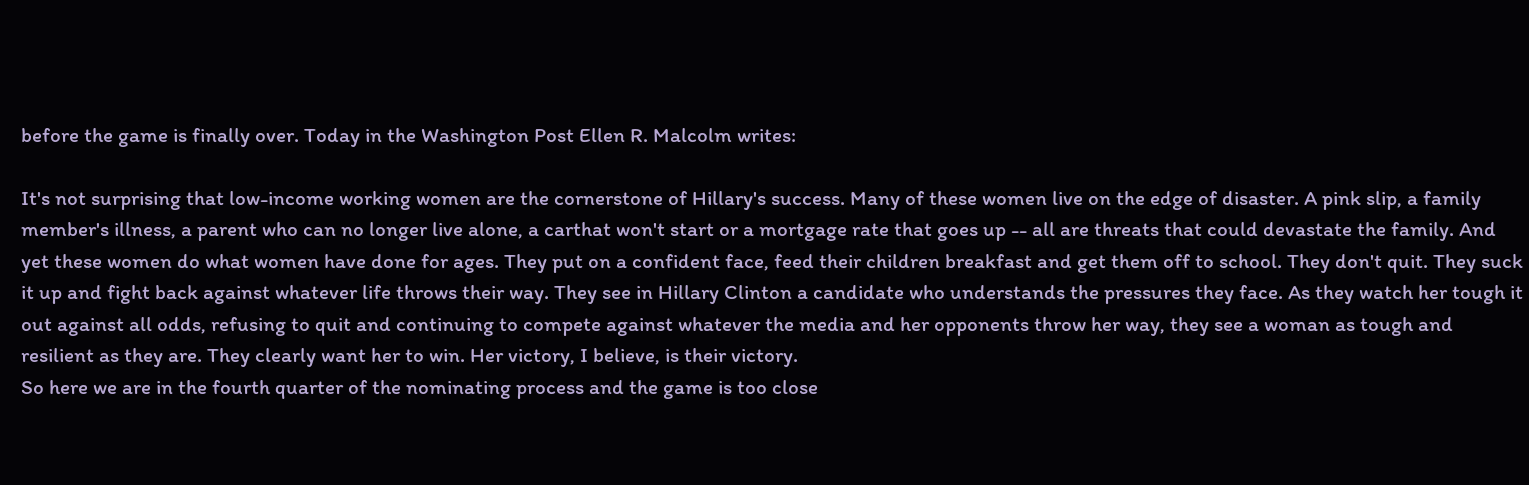before the game is finally over. Today in the Washington Post Ellen R. Malcolm writes:

It's not surprising that low-income working women are the cornerstone of Hillary's success. Many of these women live on the edge of disaster. A pink slip, a family member's illness, a parent who can no longer live alone, a carthat won't start or a mortgage rate that goes up -- all are threats that could devastate the family. And yet these women do what women have done for ages. They put on a confident face, feed their children breakfast and get them off to school. They don't quit. They suck it up and fight back against whatever life throws their way. They see in Hillary Clinton a candidate who understands the pressures they face. As they watch her tough it out against all odds, refusing to quit and continuing to compete against whatever the media and her opponents throw her way, they see a woman as tough and resilient as they are. They clearly want her to win. Her victory, I believe, is their victory.
So here we are in the fourth quarter of the nominating process and the game is too close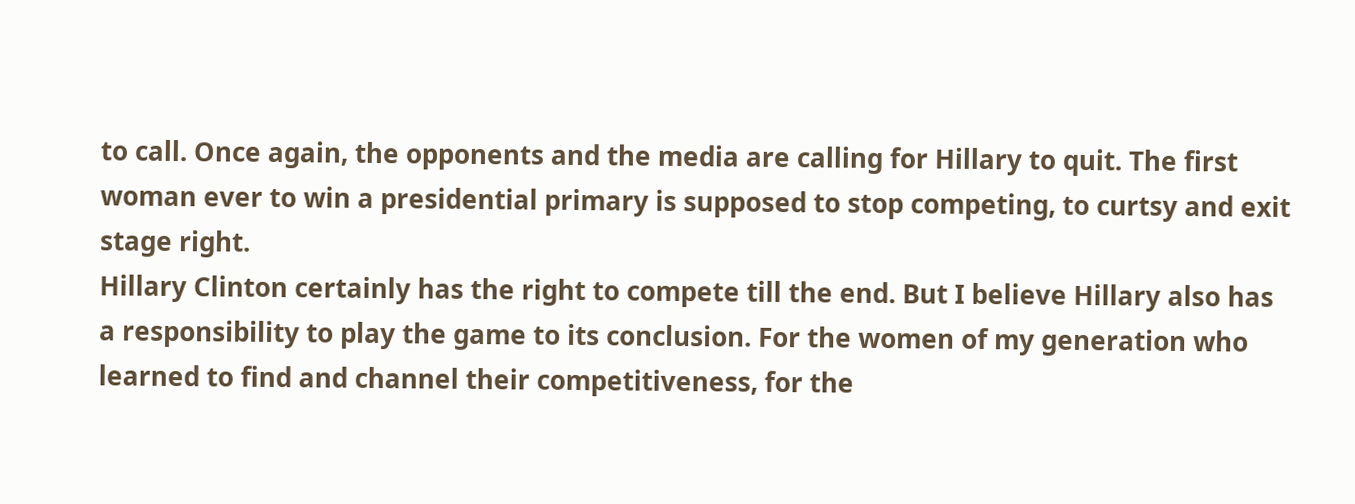to call. Once again, the opponents and the media are calling for Hillary to quit. The first woman ever to win a presidential primary is supposed to stop competing, to curtsy and exit stage right.
Hillary Clinton certainly has the right to compete till the end. But I believe Hillary also has a responsibility to play the game to its conclusion. For the women of my generation who learned to find and channel their competitiveness, for the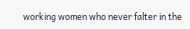working women who never falter in the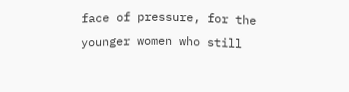face of pressure, for the younger women who still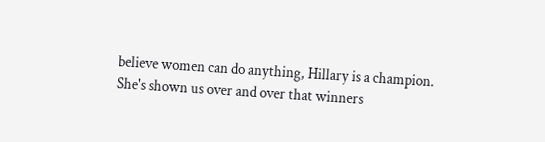believe women can do anything, Hillary is a champion. She's shown us over and over that winners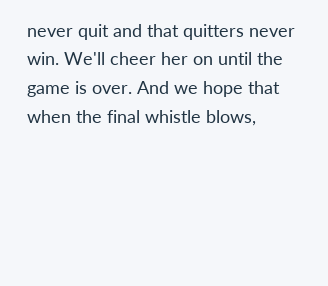never quit and that quitters never win. We'll cheer her on until the game is over. And we hope that when the final whistle blows,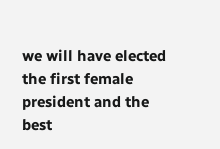we will have elected the first female president and the best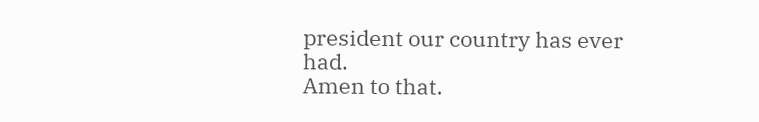president our country has ever had.
Amen to that.